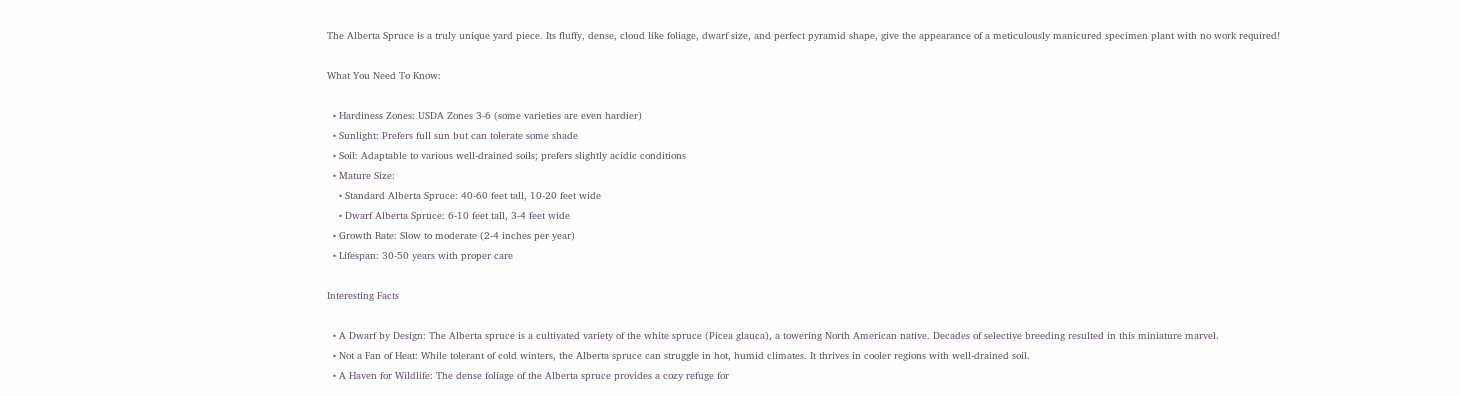The Alberta Spruce is a truly unique yard piece. Its fluffy, dense, cloud like foliage, dwarf size, and perfect pyramid shape, give the appearance of a meticulously manicured specimen plant with no work required!

What You Need To Know:

  • Hardiness Zones: USDA Zones 3-6 (some varieties are even hardier)
  • Sunlight: Prefers full sun but can tolerate some shade
  • Soil: Adaptable to various well-drained soils; prefers slightly acidic conditions
  • Mature Size:
    • Standard Alberta Spruce: 40-60 feet tall, 10-20 feet wide
    • Dwarf Alberta Spruce: 6-10 feet tall, 3-4 feet wide
  • Growth Rate: Slow to moderate (2-4 inches per year)
  • Lifespan: 30-50 years with proper care

Interesting Facts

  • A Dwarf by Design: The Alberta spruce is a cultivated variety of the white spruce (Picea glauca), a towering North American native. Decades of selective breeding resulted in this miniature marvel.
  • Not a Fan of Heat: While tolerant of cold winters, the Alberta spruce can struggle in hot, humid climates. It thrives in cooler regions with well-drained soil.
  • A Haven for Wildlife: The dense foliage of the Alberta spruce provides a cozy refuge for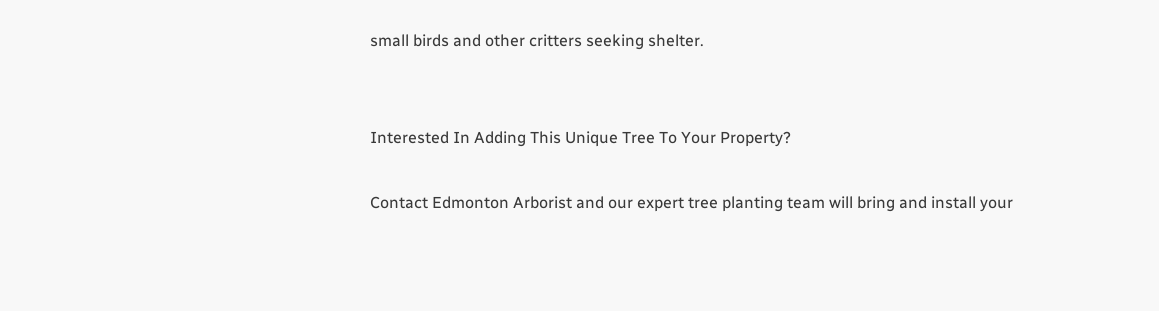small birds and other critters seeking shelter.


Interested In Adding This Unique Tree To Your Property?

Contact Edmonton Arborist and our expert tree planting team will bring and install your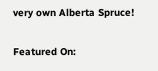very own Alberta Spruce!

Featured On: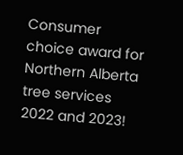Consumer choice award for Northern Alberta tree services 2022 and 2023!